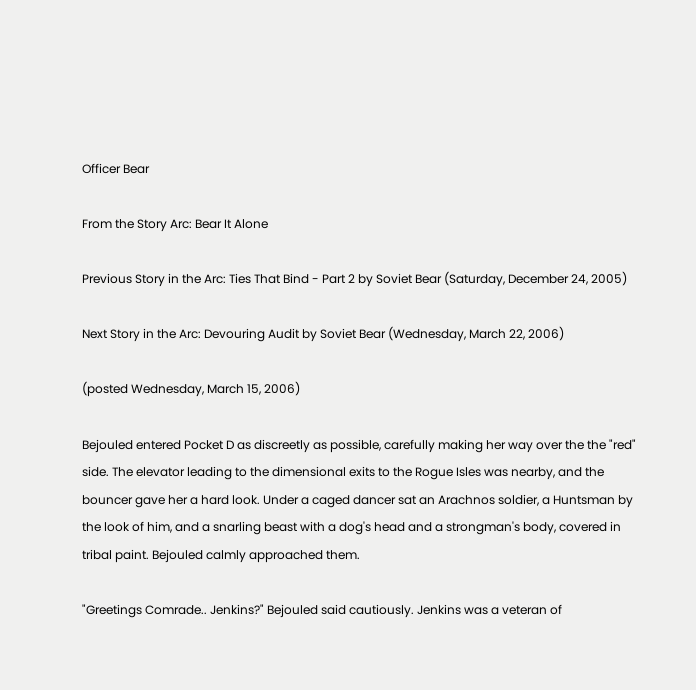Officer Bear

From the Story Arc: Bear It Alone

Previous Story in the Arc: Ties That Bind - Part 2 by Soviet Bear (Saturday, December 24, 2005)

Next Story in the Arc: Devouring Audit by Soviet Bear (Wednesday, March 22, 2006)

(posted Wednesday, March 15, 2006)

Bejouled entered Pocket D as discreetly as possible, carefully making her way over the the "red" side. The elevator leading to the dimensional exits to the Rogue Isles was nearby, and the bouncer gave her a hard look. Under a caged dancer sat an Arachnos soldier, a Huntsman by the look of him, and a snarling beast with a dog's head and a strongman's body, covered in tribal paint. Bejouled calmly approached them.

"Greetings Comrade.. Jenkins?" Bejouled said cautiously. Jenkins was a veteran of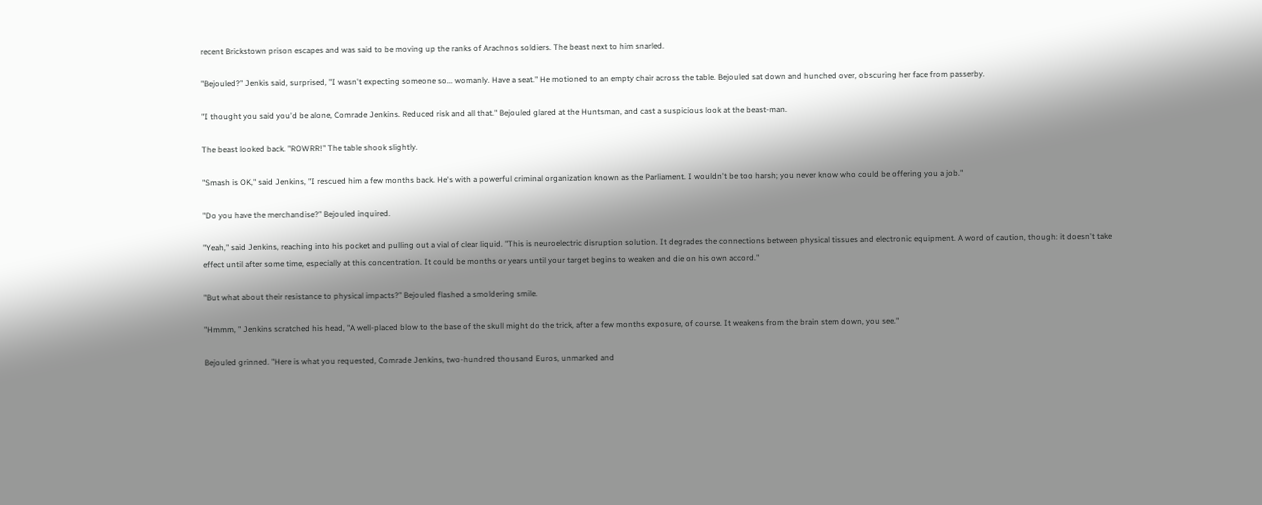recent Brickstown prison escapes and was said to be moving up the ranks of Arachnos soldiers. The beast next to him snarled.

"Bejouled?" Jenkis said, surprised, "I wasn't expecting someone so... womanly. Have a seat." He motioned to an empty chair across the table. Bejouled sat down and hunched over, obscuring her face from passerby.

"I thought you said you'd be alone, Comrade Jenkins. Reduced risk and all that." Bejouled glared at the Huntsman, and cast a suspicious look at the beast-man.

The beast looked back. "ROWRR!" The table shook slightly.

"Smash is OK," said Jenkins, "I rescued him a few months back. He's with a powerful criminal organization known as the Parliament. I wouldn't be too harsh; you never know who could be offering you a job."

"Do you have the merchandise?" Bejouled inquired.

"Yeah," said Jenkins, reaching into his pocket and pulling out a vial of clear liquid. "This is neuroelectric disruption solution. It degrades the connections between physical tissues and electronic equipment. A word of caution, though: it doesn't take effect until after some time, especially at this concentration. It could be months or years until your target begins to weaken and die on his own accord."

"But what about their resistance to physical impacts?" Bejouled flashed a smoldering smile.

"Hmmm, " Jenkins scratched his head, "A well-placed blow to the base of the skull might do the trick, after a few months exposure, of course. It weakens from the brain stem down, you see."

Bejouled grinned. "Here is what you requested, Comrade Jenkins, two-hundred thousand Euros, unmarked and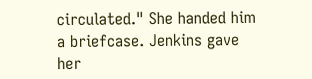circulated." She handed him a briefcase. Jenkins gave her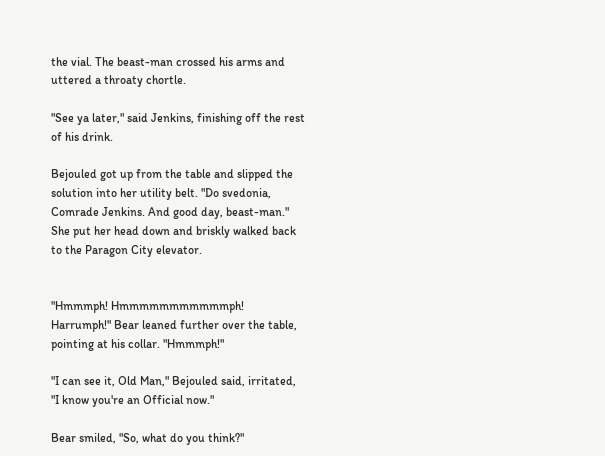the vial. The beast-man crossed his arms and uttered a throaty chortle.

"See ya later," said Jenkins, finishing off the rest of his drink.

Bejouled got up from the table and slipped the solution into her utility belt. "Do svedonia, Comrade Jenkins. And good day, beast-man." She put her head down and briskly walked back to the Paragon City elevator.


"Hmmmph! Hmmmmmmmmmmmph! Harrumph!" Bear leaned further over the table, pointing at his collar. "Hmmmph!"

"I can see it, Old Man," Bejouled said, irritated, "I know you're an Official now."

Bear smiled, "So, what do you think?"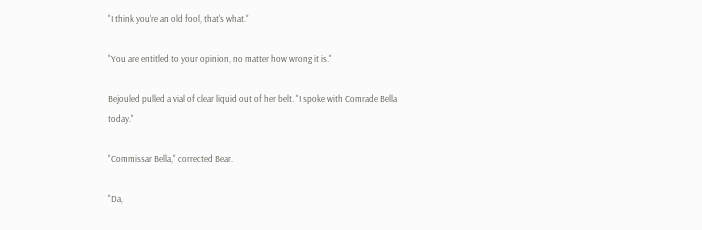"I think you're an old fool, that's what."

"You are entitled to your opinion, no matter how wrong it is."

Bejouled pulled a vial of clear liquid out of her belt. "I spoke with Comrade Bella today."

"Commissar Bella," corrected Bear.

"Da,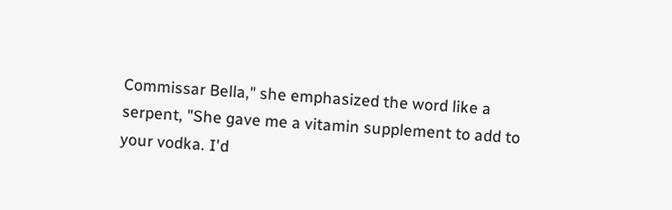Commissar Bella," she emphasized the word like a serpent, "She gave me a vitamin supplement to add to your vodka. I'd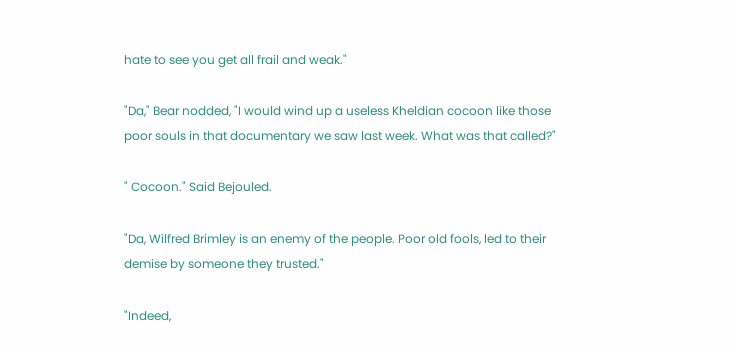hate to see you get all frail and weak."

"Da," Bear nodded, "I would wind up a useless Kheldian cocoon like those poor souls in that documentary we saw last week. What was that called?"

" Cocoon." Said Bejouled.

"Da, Wilfred Brimley is an enemy of the people. Poor old fools, led to their demise by someone they trusted."

"Indeed,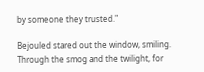by someone they trusted."

Bejouled stared out the window, smiling. Through the smog and the twilight, for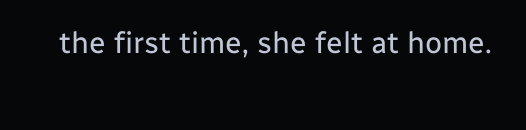the first time, she felt at home.